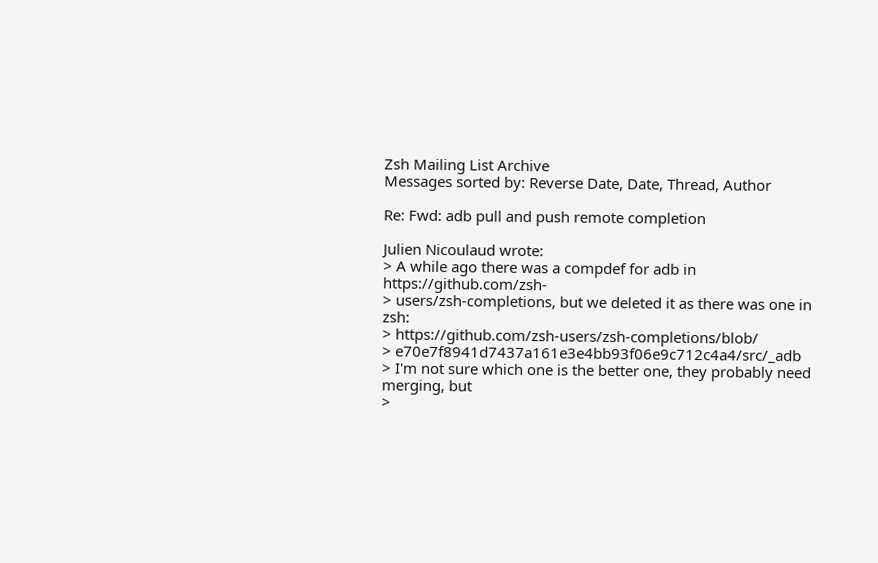Zsh Mailing List Archive
Messages sorted by: Reverse Date, Date, Thread, Author

Re: Fwd: adb pull and push remote completion

Julien Nicoulaud wrote:
> A while ago there was a compdef for adb in https://github.com/zsh-
> users/zsh-completions, but we deleted it as there was one in zsh:
> https://github.com/zsh-users/zsh-completions/blob/
> e70e7f8941d7437a161e3e4bb93f06e9c712c4a4/src/_adb
> I'm not sure which one is the better one, they probably need merging, but
>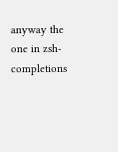anyway the one in zsh-completions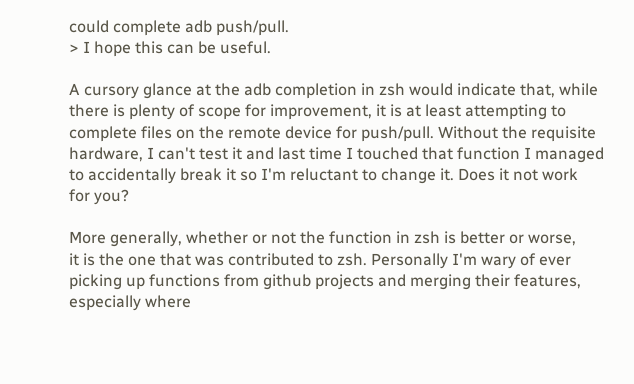could complete adb push/pull.
> I hope this can be useful.

A cursory glance at the adb completion in zsh would indicate that, while
there is plenty of scope for improvement, it is at least attempting to
complete files on the remote device for push/pull. Without the requisite
hardware, I can't test it and last time I touched that function I managed
to accidentally break it so I'm reluctant to change it. Does it not work
for you?

More generally, whether or not the function in zsh is better or worse,
it is the one that was contributed to zsh. Personally I'm wary of ever
picking up functions from github projects and merging their features,
especially where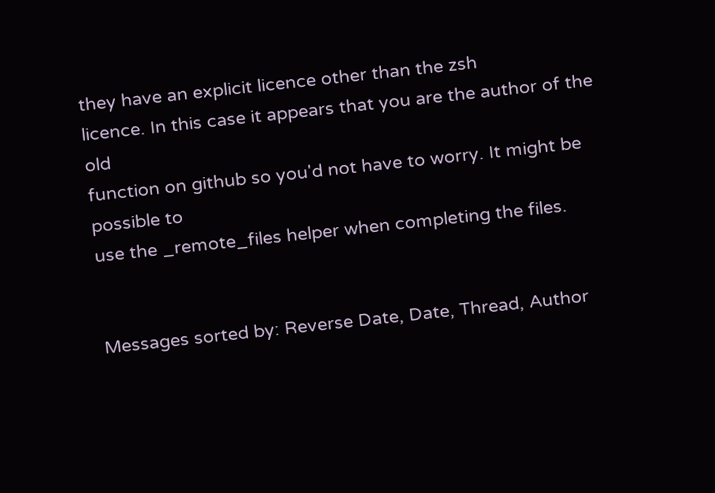they have an explicit licence other than the zsh
licence. In this case it appears that you are the author of the old
function on github so you'd not have to worry. It might be possible to
use the _remote_files helper when completing the files.


Messages sorted by: Reverse Date, Date, Thread, Author